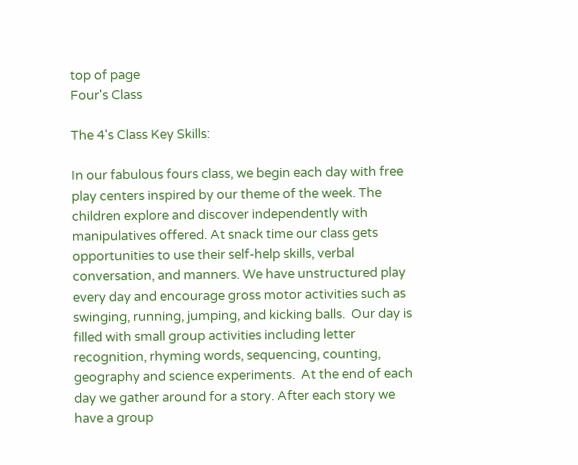top of page
Four's Class

The 4's Class Key Skills:

In our fabulous fours class, we begin each day with free play centers inspired by our theme of the week. The children explore and discover independently with manipulatives offered. At snack time our class gets opportunities to use their self-help skills, verbal conversation, and manners. We have unstructured play every day and encourage gross motor activities such as swinging, running, jumping, and kicking balls.  Our day is filled with small group activities including letter recognition, rhyming words, sequencing, counting, geography and science experiments.  At the end of each day we gather around for a story. After each story we have a group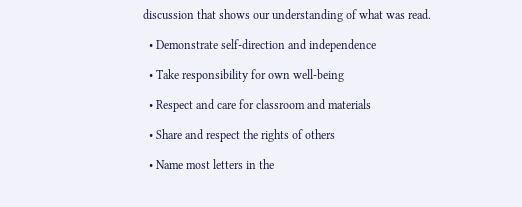discussion that shows our understanding of what was read.

  • Demonstrate self-direction and independence

  • Take responsibility for own well-being

  • Respect and care for classroom and materials

  • Share and respect the rights of others

  • Name most letters in the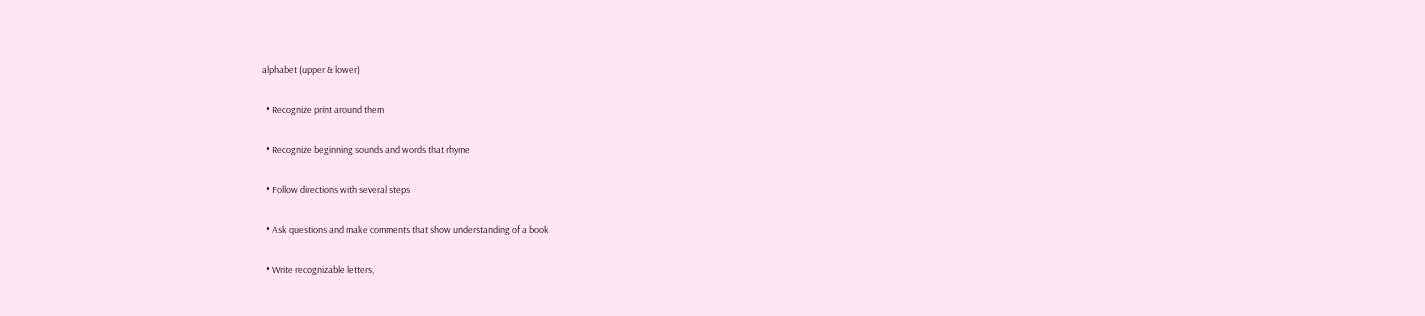alphabet (upper & lower)

  • Recognize print around them

  • Recognize beginning sounds and words that rhyme

  • Follow directions with several steps

  • Ask questions and make comments that show understanding of a book

  • Write recognizable letters,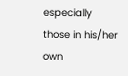especially those in his/her own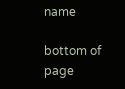name

bottom of page